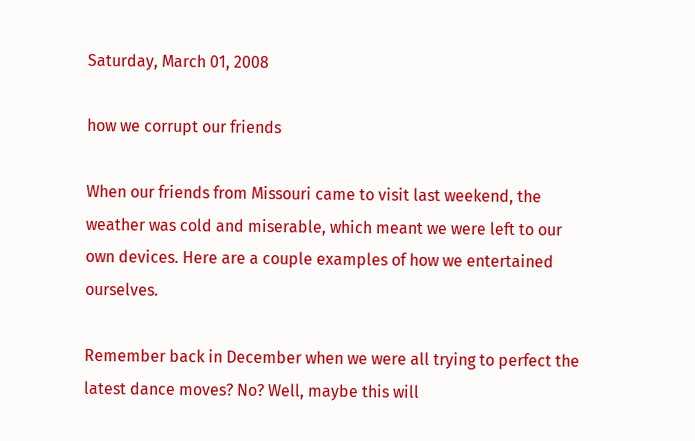Saturday, March 01, 2008

how we corrupt our friends

When our friends from Missouri came to visit last weekend, the weather was cold and miserable, which meant we were left to our own devices. Here are a couple examples of how we entertained ourselves.

Remember back in December when we were all trying to perfect the latest dance moves? No? Well, maybe this will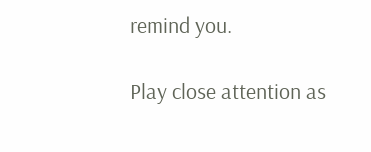remind you.

Play close attention as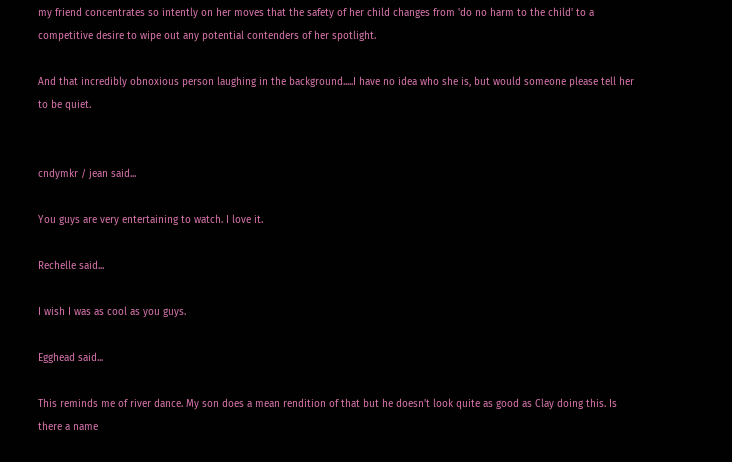my friend concentrates so intently on her moves that the safety of her child changes from 'do no harm to the child' to a competitive desire to wipe out any potential contenders of her spotlight.

And that incredibly obnoxious person laughing in the background.....I have no idea who she is, but would someone please tell her to be quiet.


cndymkr / jean said...

You guys are very entertaining to watch. I love it.

Rechelle said...

I wish I was as cool as you guys.

Egghead said...

This reminds me of river dance. My son does a mean rendition of that but he doesn't look quite as good as Clay doing this. Is there a name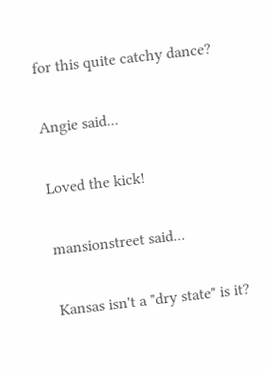for this quite catchy dance?

Angie said...

Loved the kick!

mansionstreet said...

Kansas isn't a "dry state" is it?